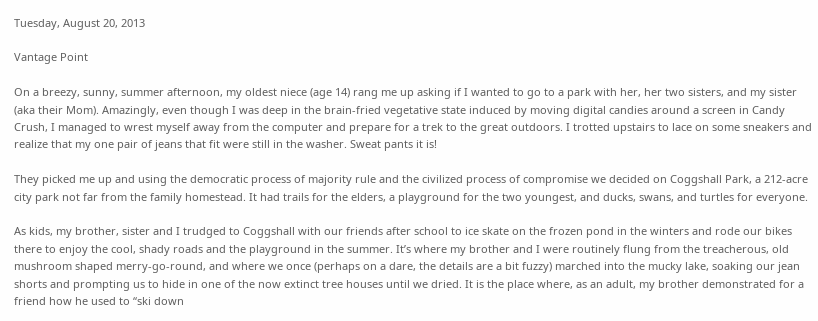Tuesday, August 20, 2013

Vantage Point

On a breezy, sunny, summer afternoon, my oldest niece (age 14) rang me up asking if I wanted to go to a park with her, her two sisters, and my sister (aka their Mom). Amazingly, even though I was deep in the brain-fried vegetative state induced by moving digital candies around a screen in Candy Crush, I managed to wrest myself away from the computer and prepare for a trek to the great outdoors. I trotted upstairs to lace on some sneakers and realize that my one pair of jeans that fit were still in the washer. Sweat pants it is!

They picked me up and using the democratic process of majority rule and the civilized process of compromise we decided on Coggshall Park, a 212-acre city park not far from the family homestead. It had trails for the elders, a playground for the two youngest, and ducks, swans, and turtles for everyone.

As kids, my brother, sister and I trudged to Coggshall with our friends after school to ice skate on the frozen pond in the winters and rode our bikes there to enjoy the cool, shady roads and the playground in the summer. It’s where my brother and I were routinely flung from the treacherous, old mushroom shaped merry-go-round, and where we once (perhaps on a dare, the details are a bit fuzzy) marched into the mucky lake, soaking our jean shorts and prompting us to hide in one of the now extinct tree houses until we dried. It is the place where, as an adult, my brother demonstrated for a friend how he used to “ski down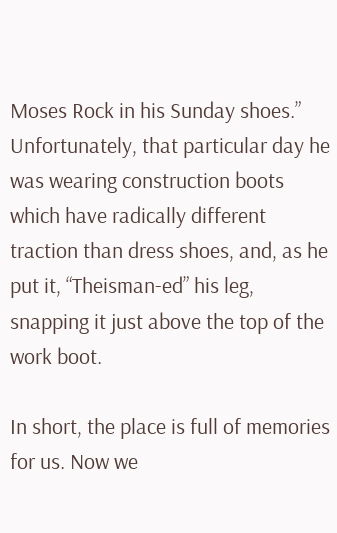Moses Rock in his Sunday shoes.” Unfortunately, that particular day he was wearing construction boots which have radically different traction than dress shoes, and, as he put it, “Theisman-ed” his leg, snapping it just above the top of the work boot.

In short, the place is full of memories for us. Now we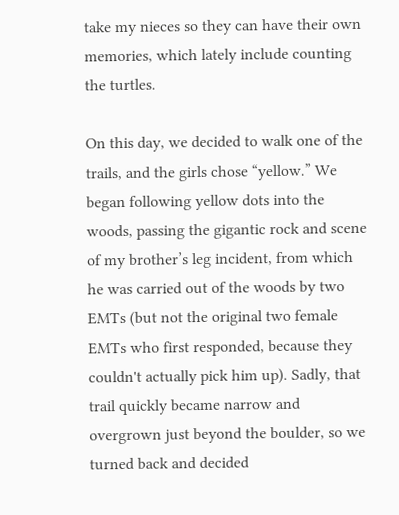take my nieces so they can have their own memories, which lately include counting the turtles.

On this day, we decided to walk one of the trails, and the girls chose “yellow.” We began following yellow dots into the woods, passing the gigantic rock and scene of my brother’s leg incident, from which he was carried out of the woods by two EMTs (but not the original two female EMTs who first responded, because they couldn't actually pick him up). Sadly, that trail quickly became narrow and overgrown just beyond the boulder, so we turned back and decided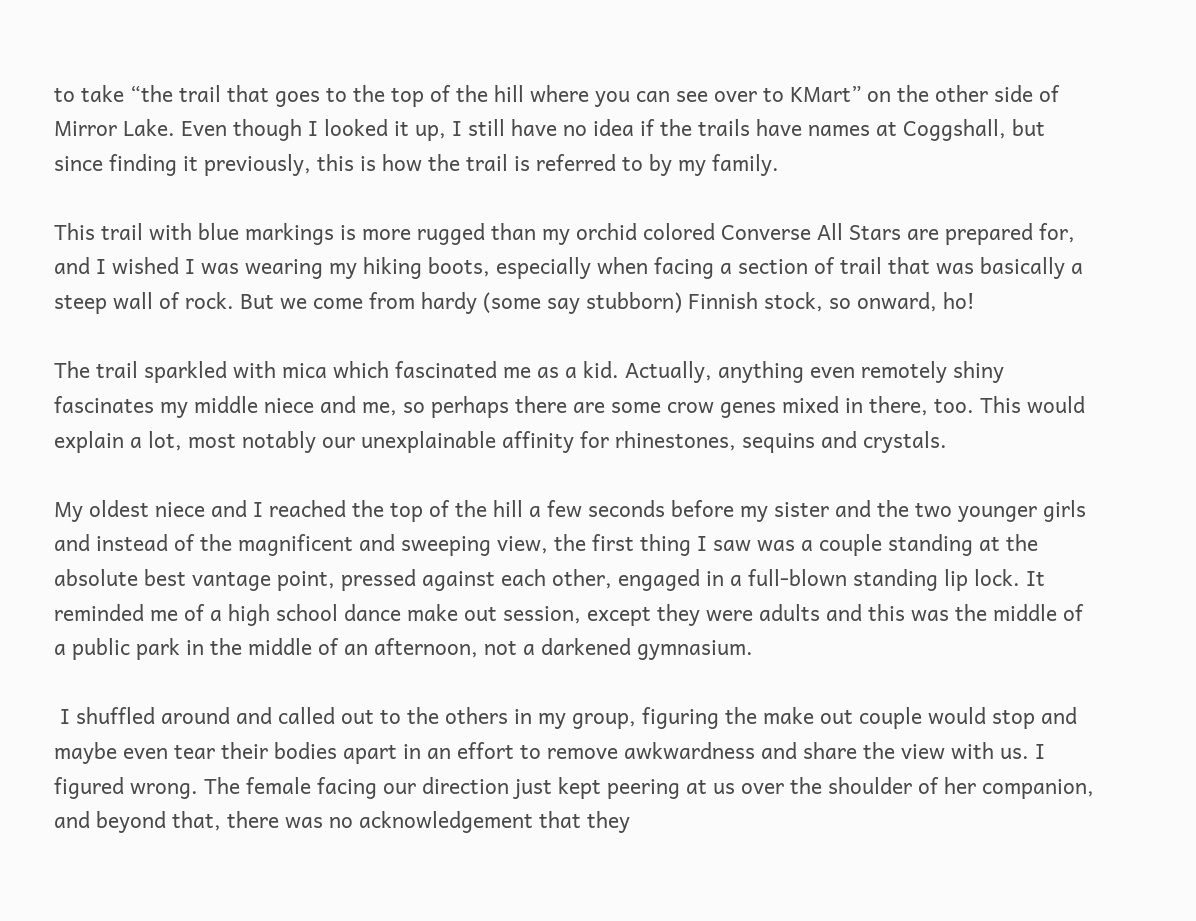to take “the trail that goes to the top of the hill where you can see over to KMart” on the other side of Mirror Lake. Even though I looked it up, I still have no idea if the trails have names at Coggshall, but since finding it previously, this is how the trail is referred to by my family.

This trail with blue markings is more rugged than my orchid colored Converse All Stars are prepared for, and I wished I was wearing my hiking boots, especially when facing a section of trail that was basically a steep wall of rock. But we come from hardy (some say stubborn) Finnish stock, so onward, ho!

The trail sparkled with mica which fascinated me as a kid. Actually, anything even remotely shiny fascinates my middle niece and me, so perhaps there are some crow genes mixed in there, too. This would explain a lot, most notably our unexplainable affinity for rhinestones, sequins and crystals.

My oldest niece and I reached the top of the hill a few seconds before my sister and the two younger girls and instead of the magnificent and sweeping view, the first thing I saw was a couple standing at the absolute best vantage point, pressed against each other, engaged in a full-blown standing lip lock. It reminded me of a high school dance make out session, except they were adults and this was the middle of a public park in the middle of an afternoon, not a darkened gymnasium.

 I shuffled around and called out to the others in my group, figuring the make out couple would stop and maybe even tear their bodies apart in an effort to remove awkwardness and share the view with us. I figured wrong. The female facing our direction just kept peering at us over the shoulder of her companion, and beyond that, there was no acknowledgement that they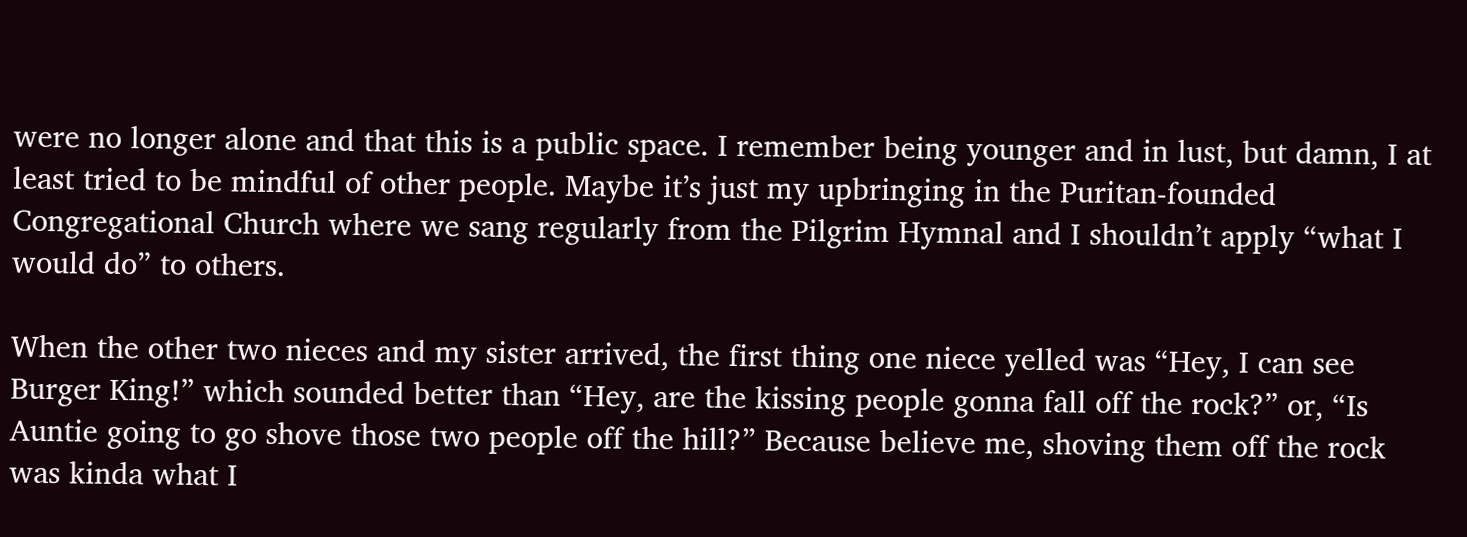were no longer alone and that this is a public space. I remember being younger and in lust, but damn, I at least tried to be mindful of other people. Maybe it’s just my upbringing in the Puritan-founded Congregational Church where we sang regularly from the Pilgrim Hymnal and I shouldn’t apply “what I would do” to others.

When the other two nieces and my sister arrived, the first thing one niece yelled was “Hey, I can see Burger King!” which sounded better than “Hey, are the kissing people gonna fall off the rock?” or, “Is Auntie going to go shove those two people off the hill?” Because believe me, shoving them off the rock was kinda what I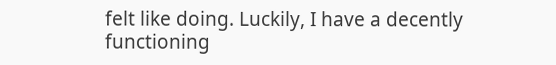felt like doing. Luckily, I have a decently functioning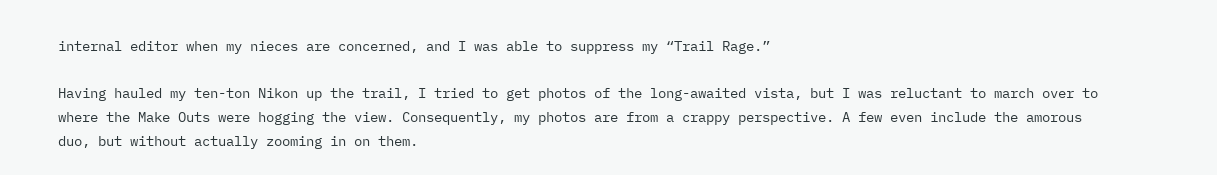internal editor when my nieces are concerned, and I was able to suppress my “Trail Rage.”

Having hauled my ten-ton Nikon up the trail, I tried to get photos of the long-awaited vista, but I was reluctant to march over to where the Make Outs were hogging the view. Consequently, my photos are from a crappy perspective. A few even include the amorous duo, but without actually zooming in on them.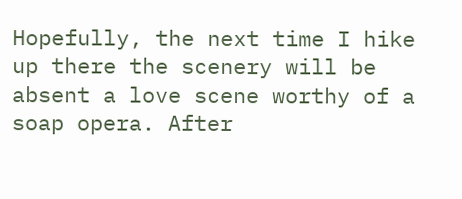Hopefully, the next time I hike up there the scenery will be absent a love scene worthy of a soap opera. After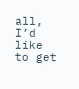all, I’d like to get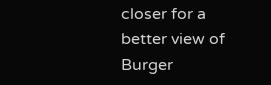closer for a better view of Burger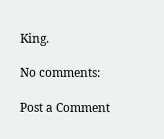King.

No comments:

Post a Comment